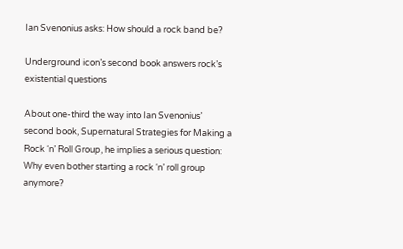Ian Svenonius asks: How should a rock band be?

Underground icon’s second book answers rock’s existential questions

About one-third the way into Ian Svenonius’ second book, Supernatural Strategies for Making a Rock ‘n’ Roll Group, he implies a serious question: Why even bother starting a rock ‘n’ roll group anymore?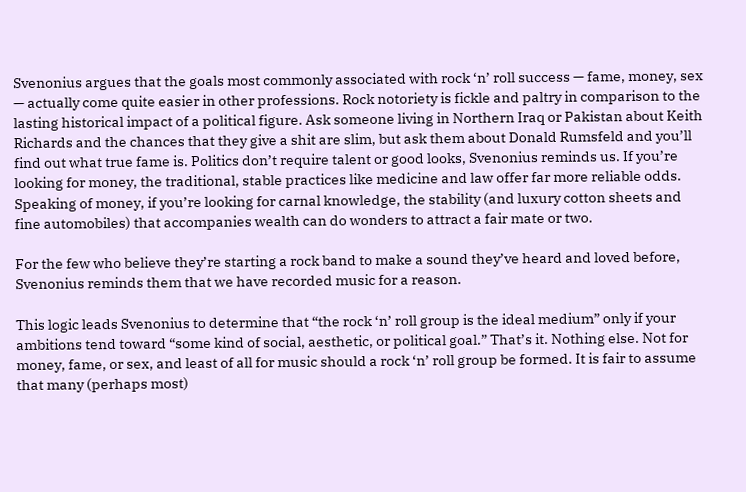Svenonius argues that the goals most commonly associated with rock ‘n’ roll success — fame, money, sex — actually come quite easier in other professions. Rock notoriety is fickle and paltry in comparison to the lasting historical impact of a political figure. Ask someone living in Northern Iraq or Pakistan about Keith Richards and the chances that they give a shit are slim, but ask them about Donald Rumsfeld and you’ll find out what true fame is. Politics don’t require talent or good looks, Svenonius reminds us. If you’re looking for money, the traditional, stable practices like medicine and law offer far more reliable odds. Speaking of money, if you’re looking for carnal knowledge, the stability (and luxury cotton sheets and fine automobiles) that accompanies wealth can do wonders to attract a fair mate or two.

For the few who believe they’re starting a rock band to make a sound they’ve heard and loved before, Svenonius reminds them that we have recorded music for a reason.

This logic leads Svenonius to determine that “the rock ‘n’ roll group is the ideal medium” only if your ambitions tend toward “some kind of social, aesthetic, or political goal.” That’s it. Nothing else. Not for money, fame, or sex, and least of all for music should a rock ‘n’ roll group be formed. It is fair to assume that many (perhaps most)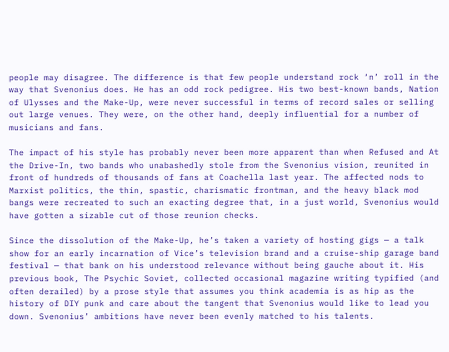people may disagree. The difference is that few people understand rock ‘n’ roll in the way that Svenonius does. He has an odd rock pedigree. His two best-known bands, Nation of Ulysses and the Make-Up, were never successful in terms of record sales or selling out large venues. They were, on the other hand, deeply influential for a number of musicians and fans.

The impact of his style has probably never been more apparent than when Refused and At the Drive-In, two bands who unabashedly stole from the Svenonius vision, reunited in front of hundreds of thousands of fans at Coachella last year. The affected nods to Marxist politics, the thin, spastic, charismatic frontman, and the heavy black mod bangs were recreated to such an exacting degree that, in a just world, Svenonius would have gotten a sizable cut of those reunion checks.

Since the dissolution of the Make-Up, he’s taken a variety of hosting gigs — a talk show for an early incarnation of Vice’s television brand and a cruise-ship garage band festival — that bank on his understood relevance without being gauche about it. His previous book, The Psychic Soviet, collected occasional magazine writing typified (and often derailed) by a prose style that assumes you think academia is as hip as the history of DIY punk and care about the tangent that Svenonius would like to lead you down. Svenonius’ ambitions have never been evenly matched to his talents.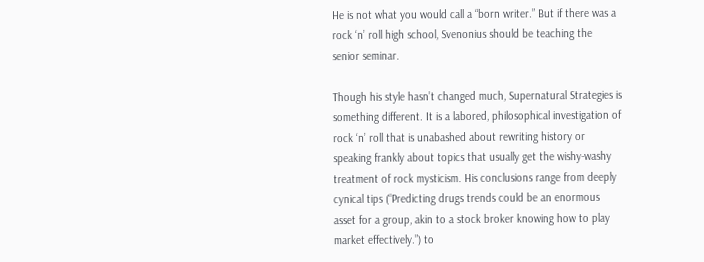He is not what you would call a “born writer.” But if there was a rock ‘n’ roll high school, Svenonius should be teaching the senior seminar.

Though his style hasn’t changed much, Supernatural Strategies is something different. It is a labored, philosophical investigation of rock ‘n’ roll that is unabashed about rewriting history or speaking frankly about topics that usually get the wishy-washy treatment of rock mysticism. His conclusions range from deeply cynical tips (“Predicting drugs trends could be an enormous asset for a group, akin to a stock broker knowing how to play market effectively.”) to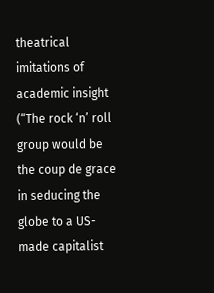theatrical imitations of academic insight (“The rock ‘n’ roll group would be the coup de grace in seducing the globe to a US-made capitalist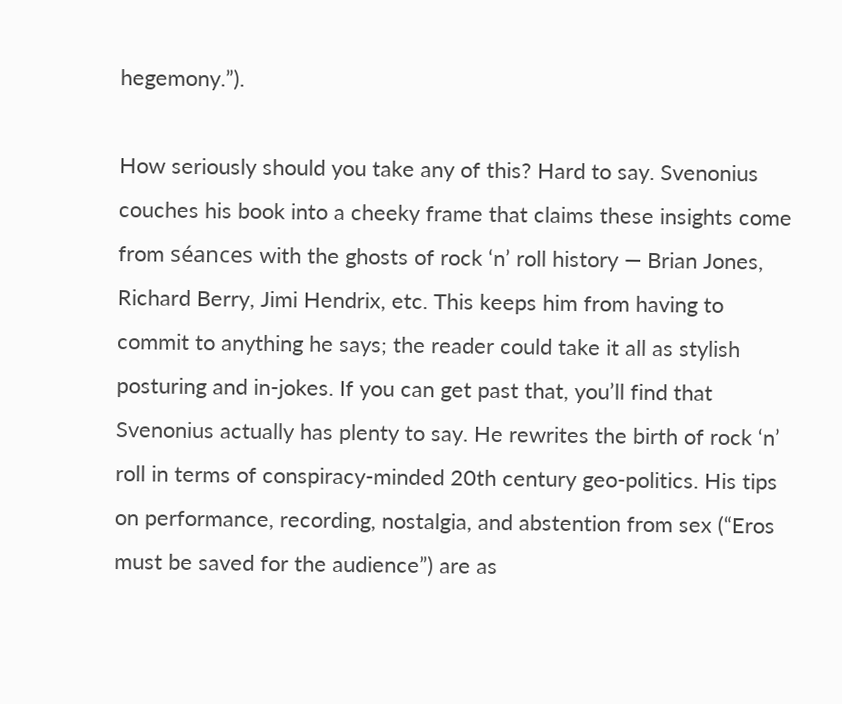hegemony.”).

How seriously should you take any of this? Hard to say. Svenonius couches his book into a cheeky frame that claims these insights come from séances with the ghosts of rock ‘n’ roll history — Brian Jones, Richard Berry, Jimi Hendrix, etc. This keeps him from having to commit to anything he says; the reader could take it all as stylish posturing and in-jokes. If you can get past that, you’ll find that Svenonius actually has plenty to say. He rewrites the birth of rock ‘n’ roll in terms of conspiracy-minded 20th century geo-politics. His tips on performance, recording, nostalgia, and abstention from sex (“Eros must be saved for the audience”) are as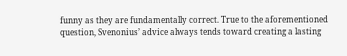funny as they are fundamentally correct. True to the aforementioned question, Svenonius’ advice always tends toward creating a lasting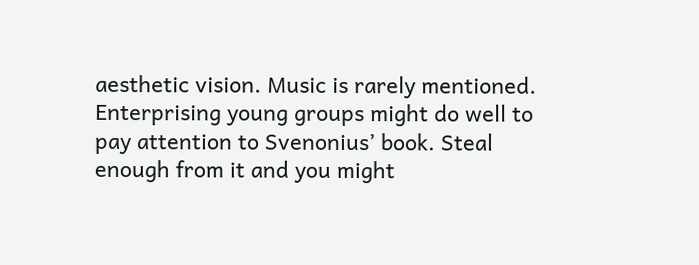aesthetic vision. Music is rarely mentioned. Enterprising young groups might do well to pay attention to Svenonius’ book. Steal enough from it and you might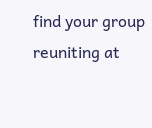find your group reuniting at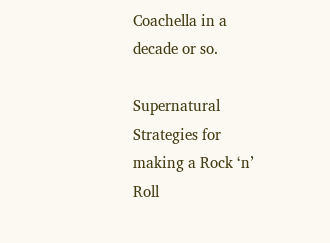Coachella in a decade or so.

Supernatural Strategies for making a Rock ‘n’ Roll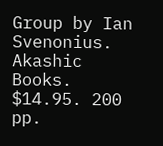Group by Ian Svenonius. Akashic Books. $14.95. 200 pp.